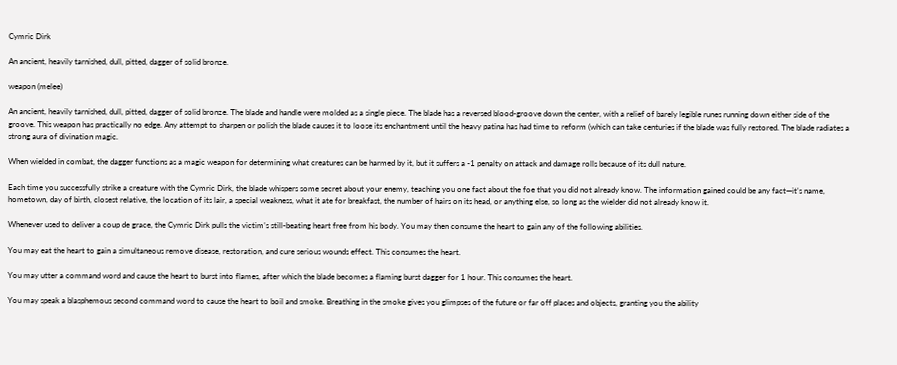Cymric Dirk

An ancient, heavily tarnished, dull, pitted, dagger of solid bronze.

weapon (melee)

An ancient, heavily tarnished, dull, pitted, dagger of solid bronze. The blade and handle were molded as a single piece. The blade has a reversed blood-groove down the center, with a relief of barely legible runes running down either side of the groove. This weapon has practically no edge. Any attempt to sharpen or polish the blade causes it to loose its enchantment until the heavy patina has had time to reform (which can take centuries if the blade was fully restored. The blade radiates a strong aura of divination magic.

When wielded in combat, the dagger functions as a magic weapon for determining what creatures can be harmed by it, but it suffers a -1 penalty on attack and damage rolls because of its dull nature.

Each time you successfully strike a creature with the Cymric Dirk, the blade whispers some secret about your enemy, teaching you one fact about the foe that you did not already know. The information gained could be any fact—it’s name, hometown, day of birth, closest relative, the location of its lair, a special weakness, what it ate for breakfast, the number of hairs on its head, or anything else, so long as the wielder did not already know it.

Whenever used to deliver a coup de grace, the Cymric Dirk pulls the victim’s still-beating heart free from his body. You may then consume the heart to gain any of the following abilities.

You may eat the heart to gain a simultaneous remove disease, restoration, and cure serious wounds effect. This consumes the heart.

You may utter a command word and cause the heart to burst into flames, after which the blade becomes a flaming burst dagger for 1 hour. This consumes the heart.

You may speak a blasphemous second command word to cause the heart to boil and smoke. Breathing in the smoke gives you glimpses of the future or far off places and objects, granting you the ability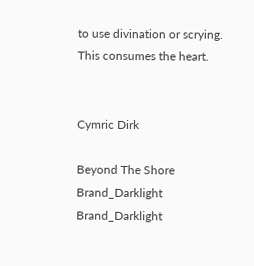to use divination or scrying. This consumes the heart.


Cymric Dirk

Beyond The Shore Brand_Darklight Brand_Darklight